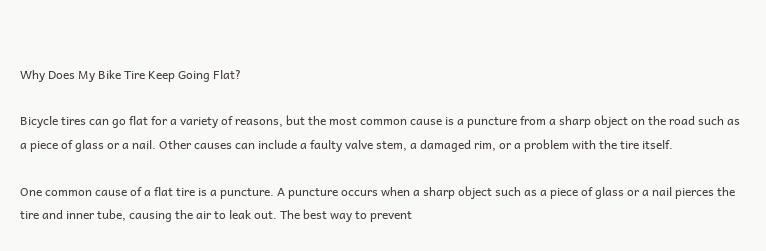Why Does My Bike Tire Keep Going Flat?

Bicycle tires can go flat for a variety of reasons, but the most common cause is a puncture from a sharp object on the road such as a piece of glass or a nail. Other causes can include a faulty valve stem, a damaged rim, or a problem with the tire itself.

One common cause of a flat tire is a puncture. A puncture occurs when a sharp object such as a piece of glass or a nail pierces the tire and inner tube, causing the air to leak out. The best way to prevent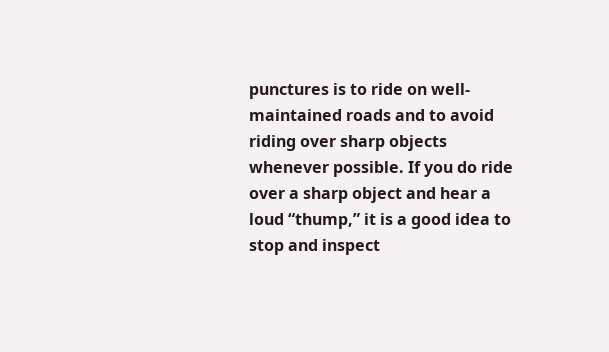punctures is to ride on well-maintained roads and to avoid riding over sharp objects whenever possible. If you do ride over a sharp object and hear a loud “thump,” it is a good idea to stop and inspect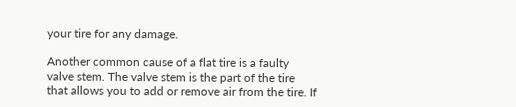your tire for any damage.

Another common cause of a flat tire is a faulty valve stem. The valve stem is the part of the tire that allows you to add or remove air from the tire. If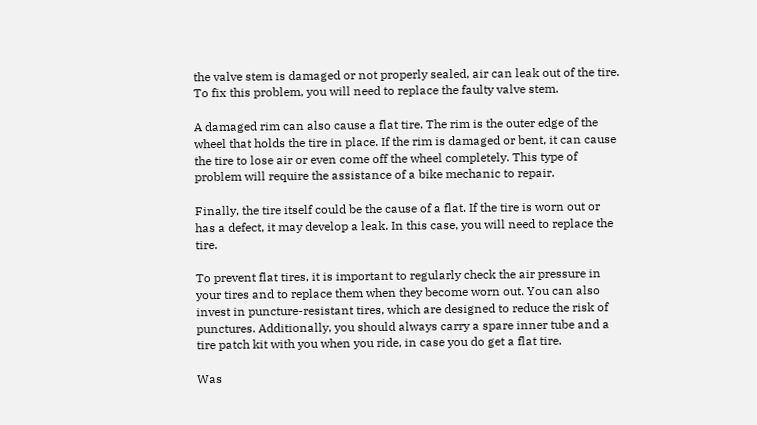the valve stem is damaged or not properly sealed, air can leak out of the tire. To fix this problem, you will need to replace the faulty valve stem.

A damaged rim can also cause a flat tire. The rim is the outer edge of the wheel that holds the tire in place. If the rim is damaged or bent, it can cause the tire to lose air or even come off the wheel completely. This type of problem will require the assistance of a bike mechanic to repair.

Finally, the tire itself could be the cause of a flat. If the tire is worn out or has a defect, it may develop a leak. In this case, you will need to replace the tire.

To prevent flat tires, it is important to regularly check the air pressure in your tires and to replace them when they become worn out. You can also invest in puncture-resistant tires, which are designed to reduce the risk of punctures. Additionally, you should always carry a spare inner tube and a tire patch kit with you when you ride, in case you do get a flat tire.

Was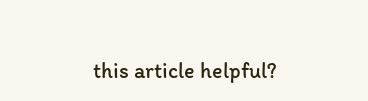this article helpful?